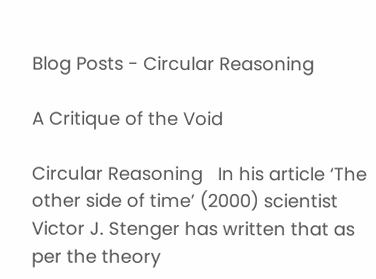Blog Posts - Circular Reasoning

A Critique of the Void

Circular Reasoning   In his article ‘The other side of time’ (2000) scientist Victor J. Stenger has written that as per the theory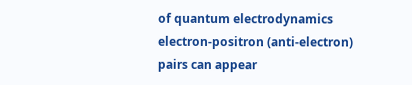of quantum electrodynamics electron-positron (anti-electron) pairs can appear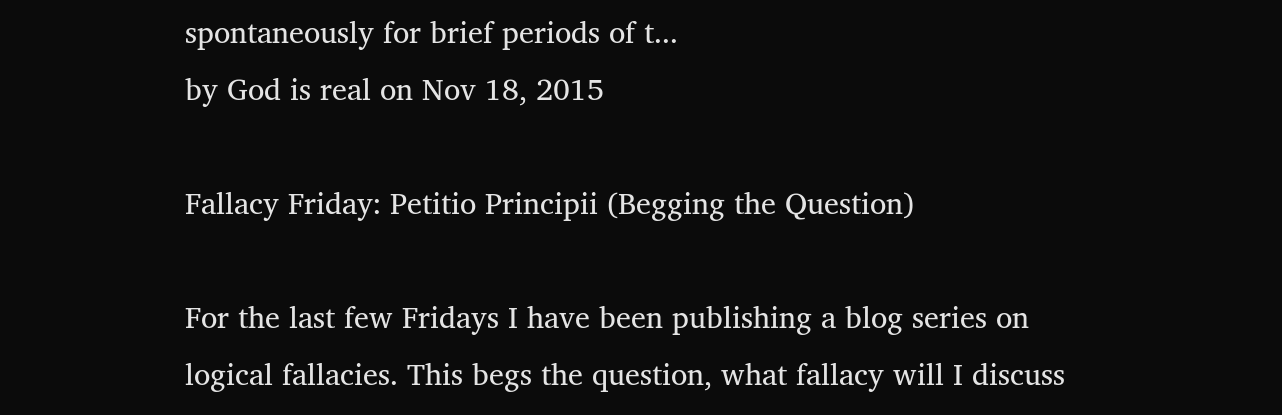spontaneously for brief periods of t...
by God is real on Nov 18, 2015

Fallacy Friday: Petitio Principii (Begging the Question)

For the last few Fridays I have been publishing a blog series on logical fallacies. This begs the question, what fallacy will I discuss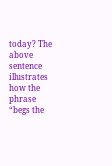today? The above sentence illustrates how the  phrase “begs the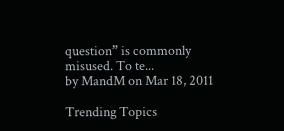question” is commonly misused. To te...
by MandM on Mar 18, 2011

Trending Topics